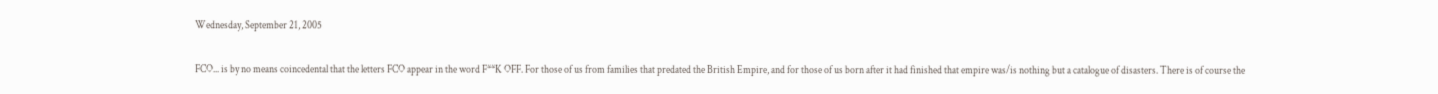Wednesday, September 21, 2005

FCO... is by no means coincedental that the letters FCO appear in the word F**K OFF. For those of us from families that predated the British Empire, and for those of us born after it had finished that empire was/is nothing but a catalogue of disasters. There is of course the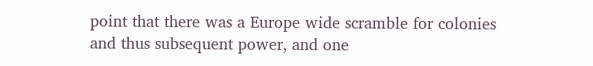point that there was a Europe wide scramble for colonies and thus subsequent power, and one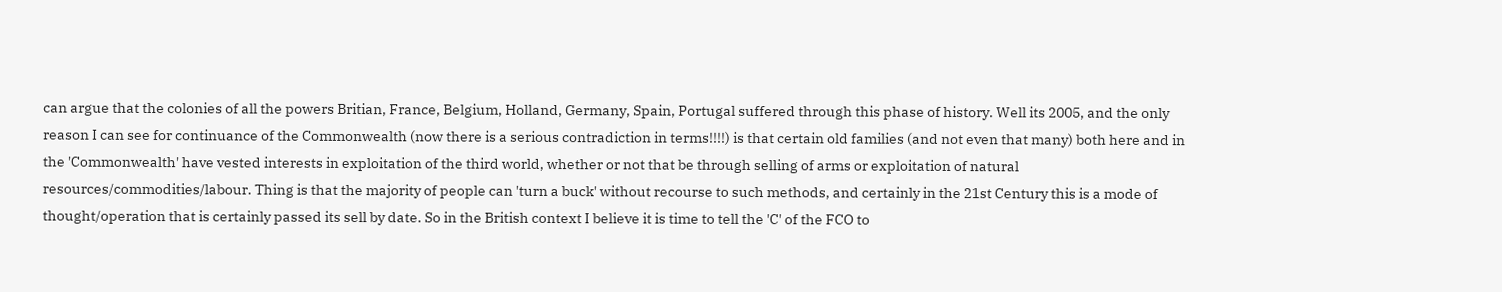can argue that the colonies of all the powers Britian, France, Belgium, Holland, Germany, Spain, Portugal suffered through this phase of history. Well its 2005, and the only reason I can see for continuance of the Commonwealth (now there is a serious contradiction in terms!!!!) is that certain old families (and not even that many) both here and in the 'Commonwealth' have vested interests in exploitation of the third world, whether or not that be through selling of arms or exploitation of natural resources/commodities/labour. Thing is that the majority of people can 'turn a buck' without recourse to such methods, and certainly in the 21st Century this is a mode of thought/operation that is certainly passed its sell by date. So in the British context I believe it is time to tell the 'C' of the FCO to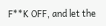F**K OFF, and let the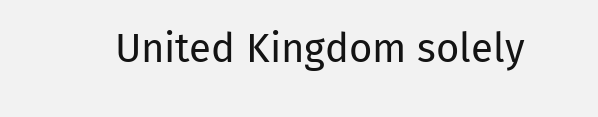United Kingdom solely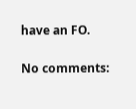have an FO.

No comments: